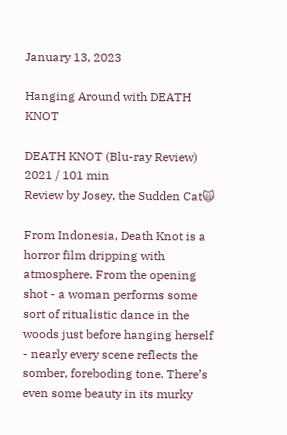January 13, 2023

Hanging Around with DEATH KNOT

DEATH KNOT (Blu-ray Review)
2021 / 101 min
Review by Josey, the Sudden Cat🙀

From Indonesia, Death Knot is a horror film dripping with atmosphere. From the opening shot - a woman performs some sort of ritualistic dance in the woods just before hanging herself - nearly every scene reflects the somber, foreboding tone. There’s even some beauty in its murky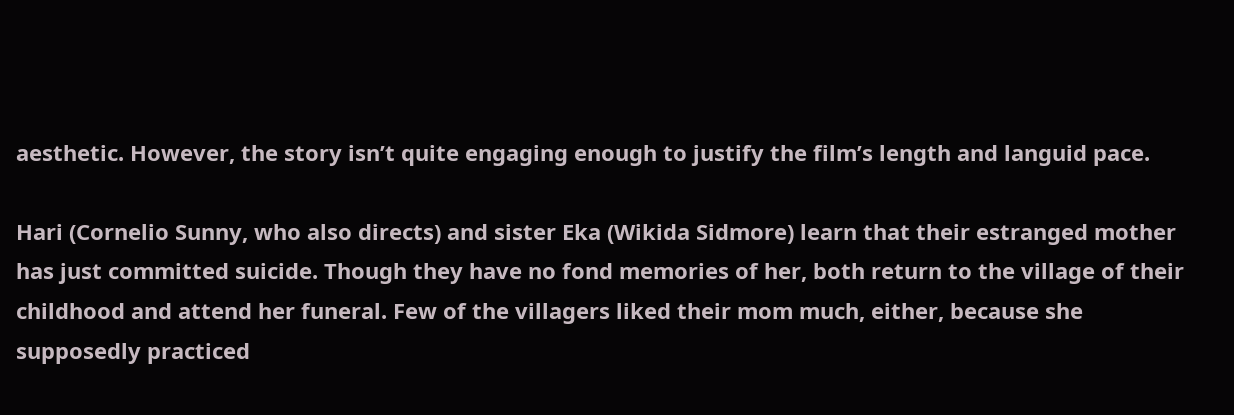aesthetic. However, the story isn’t quite engaging enough to justify the film’s length and languid pace.

Hari (Cornelio Sunny, who also directs) and sister Eka (Wikida Sidmore) learn that their estranged mother has just committed suicide. Though they have no fond memories of her, both return to the village of their childhood and attend her funeral. Few of the villagers liked their mom much, either, because she supposedly practiced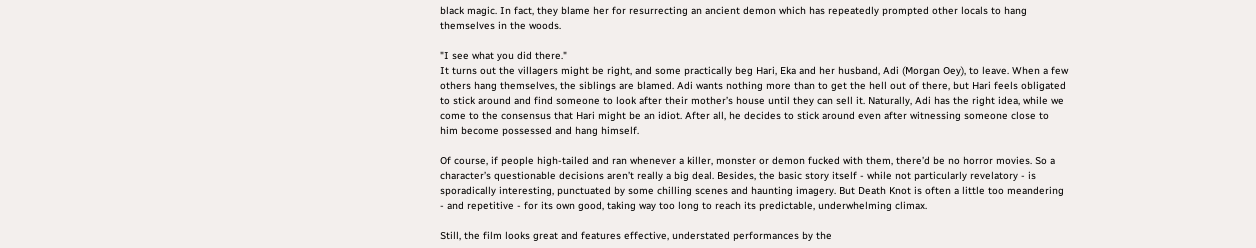black magic. In fact, they blame her for resurrecting an ancient demon which has repeatedly prompted other locals to hang themselves in the woods.

"I see what you did there."
It turns out the villagers might be right, and some practically beg Hari, Eka and her husband, Adi (Morgan Oey), to leave. When a few others hang themselves, the siblings are blamed. Adi wants nothing more than to get the hell out of there, but Hari feels obligated to stick around and find someone to look after their mother’s house until they can sell it. Naturally, Adi has the right idea, while we come to the consensus that Hari might be an idiot. After all, he decides to stick around even after witnessing someone close to him become possessed and hang himself.

Of course, if people high-tailed and ran whenever a killer, monster or demon fucked with them, there’d be no horror movies. So a character’s questionable decisions aren’t really a big deal. Besides, the basic story itself - while not particularly revelatory - is sporadically interesting, punctuated by some chilling scenes and haunting imagery. But Death Knot is often a little too meandering - and repetitive - for its own good, taking way too long to reach its predictable, underwhelming climax.

Still, the film looks great and features effective, understated performances by the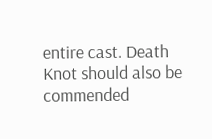entire cast. Death Knot should also be commended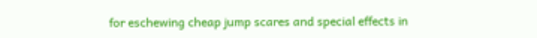for eschewing cheap jump scares and special effects in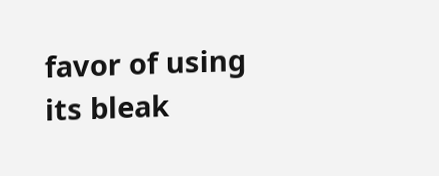favor of using its bleak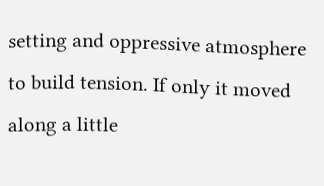setting and oppressive atmosphere to build tension. If only it moved along a little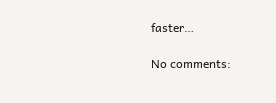faster…

No comments: